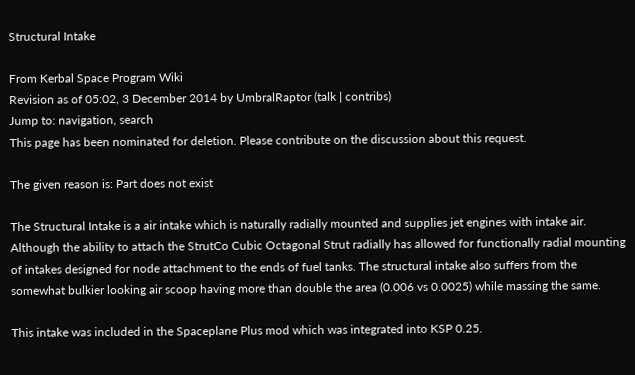Structural Intake

From Kerbal Space Program Wiki
Revision as of 05:02, 3 December 2014 by UmbralRaptor (talk | contribs)
Jump to: navigation, search
This page has been nominated for deletion. Please contribute on the discussion about this request.

The given reason is: Part does not exist

The Structural Intake is a air intake which is naturally radially mounted and supplies jet engines with intake air. Although the ability to attach the StrutCo Cubic Octagonal Strut radially has allowed for functionally radial mounting of intakes designed for node attachment to the ends of fuel tanks. The structural intake also suffers from the somewhat bulkier looking air scoop having more than double the area (0.006 vs 0.0025) while massing the same.

This intake was included in the Spaceplane Plus mod which was integrated into KSP 0.25.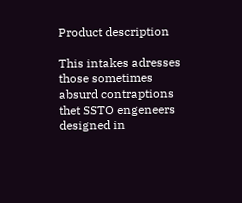Product description

This intakes adresses those sometimes absurd contraptions thet SSTO engeneers designed in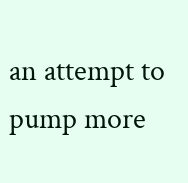an attempt to pump more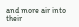and more air into their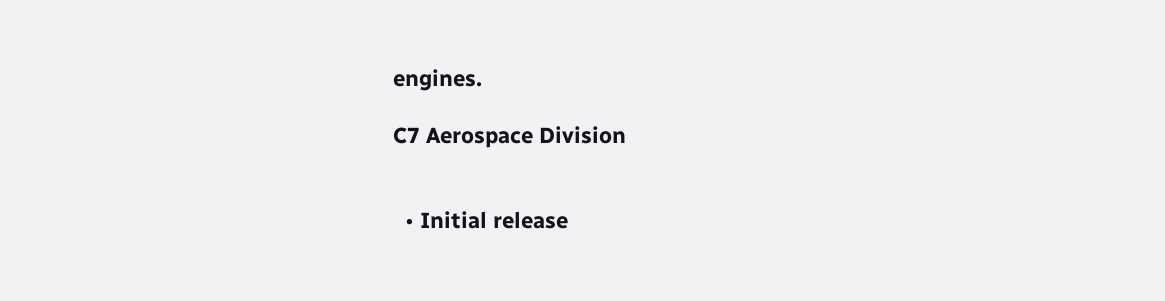engines.

C7 Aerospace Division


  • Initial release